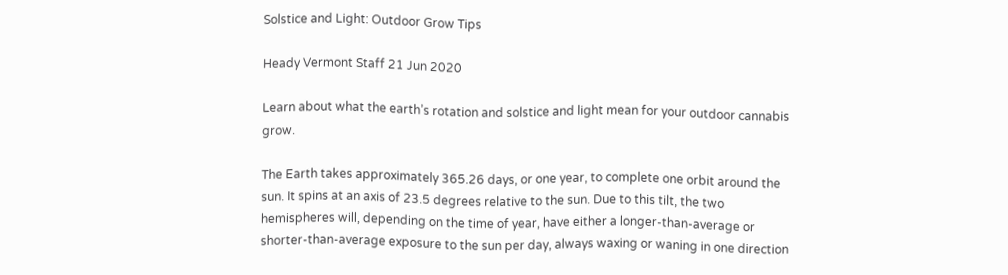Solstice and Light: Outdoor Grow Tips

Heady Vermont Staff 21 Jun 2020

Learn about what the earth’s rotation and solstice and light mean for your outdoor cannabis grow.

The Earth takes approximately 365.26 days, or one year, to complete one orbit around the sun. It spins at an axis of 23.5 degrees relative to the sun. Due to this tilt, the two hemispheres will, depending on the time of year, have either a longer-than-average or shorter-than-average exposure to the sun per day, always waxing or waning in one direction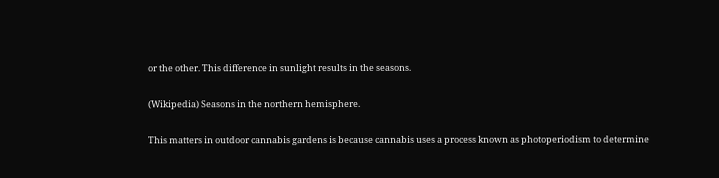or the other. This difference in sunlight results in the seasons.

(Wikipedia) Seasons in the northern hemisphere.

This matters in outdoor cannabis gardens is because cannabis uses a process known as photoperiodism to determine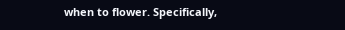when to flower. Specifically,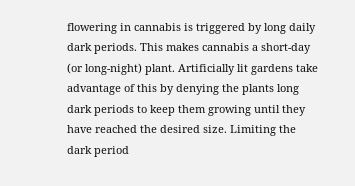flowering in cannabis is triggered by long daily dark periods. This makes cannabis a short-day (or long-night) plant. Artificially lit gardens take advantage of this by denying the plants long dark periods to keep them growing until they have reached the desired size. Limiting the dark period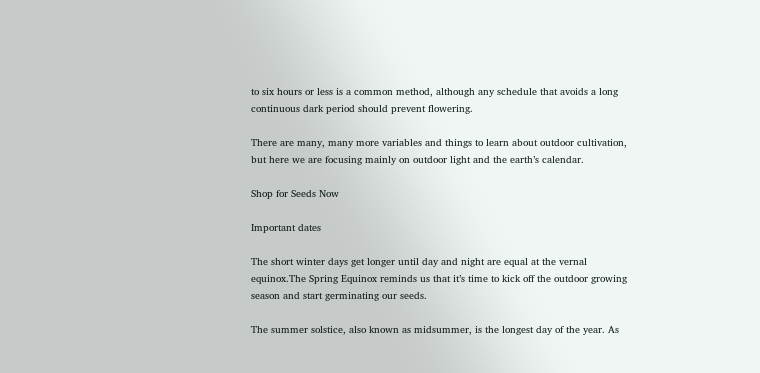to six hours or less is a common method, although any schedule that avoids a long continuous dark period should prevent flowering.

There are many, many more variables and things to learn about outdoor cultivation, but here we are focusing mainly on outdoor light and the earth’s calendar.

Shop for Seeds Now

Important dates

The short winter days get longer until day and night are equal at the vernal equinox.The Spring Equinox reminds us that it’s time to kick off the outdoor growing season and start germinating our seeds.

The summer solstice, also known as midsummer, is the longest day of the year. As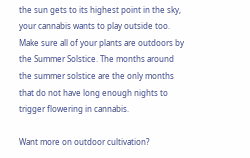the sun gets to its highest point in the sky, your cannabis wants to play outside too. Make sure all of your plants are outdoors by the Summer Solstice. The months around the summer solstice are the only months that do not have long enough nights to trigger flowering in cannabis.

Want more on outdoor cultivation?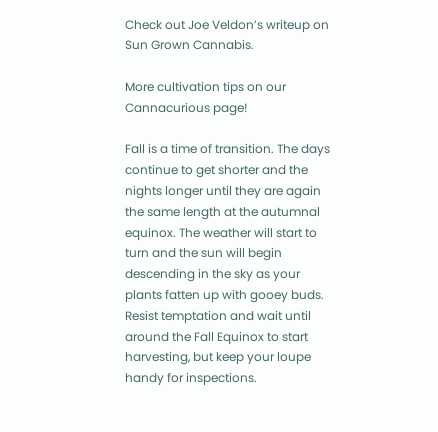Check out Joe Veldon’s writeup on Sun Grown Cannabis.

More cultivation tips on our Cannacurious page!

Fall is a time of transition. The days continue to get shorter and the nights longer until they are again the same length at the autumnal equinox. The weather will start to turn and the sun will begin descending in the sky as your plants fatten up with gooey buds. Resist temptation and wait until around the Fall Equinox to start harvesting, but keep your loupe handy for inspections.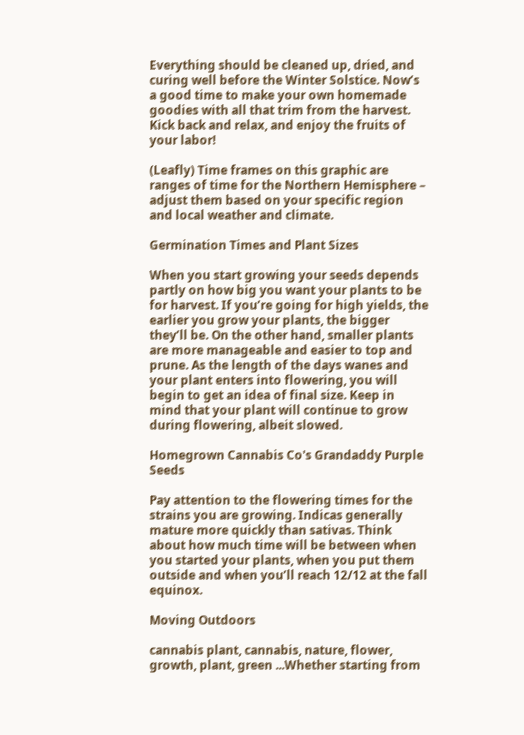Everything should be cleaned up, dried, and curing well before the Winter Solstice. Now’s a good time to make your own homemade goodies with all that trim from the harvest. Kick back and relax, and enjoy the fruits of your labor!

(Leafly) Time frames on this graphic are ranges of time for the Northern Hemisphere – adjust them based on your specific region and local weather and climate.

Germination Times and Plant Sizes

When you start growing your seeds depends partly on how big you want your plants to be for harvest. If you’re going for high yields, the earlier you grow your plants, the bigger they’ll be. On the other hand, smaller plants are more manageable and easier to top and prune. As the length of the days wanes and your plant enters into flowering, you will begin to get an idea of final size. Keep in mind that your plant will continue to grow during flowering, albeit slowed.

Homegrown Cannabis Co's Grandaddy Purple Seeds

Pay attention to the flowering times for the strains you are growing. Indicas generally mature more quickly than sativas. Think about how much time will be between when you started your plants, when you put them outside and when you’ll reach 12/12 at the fall equinox.

Moving Outdoors

cannabis plant, cannabis, nature, flower, growth, plant, green ...Whether starting from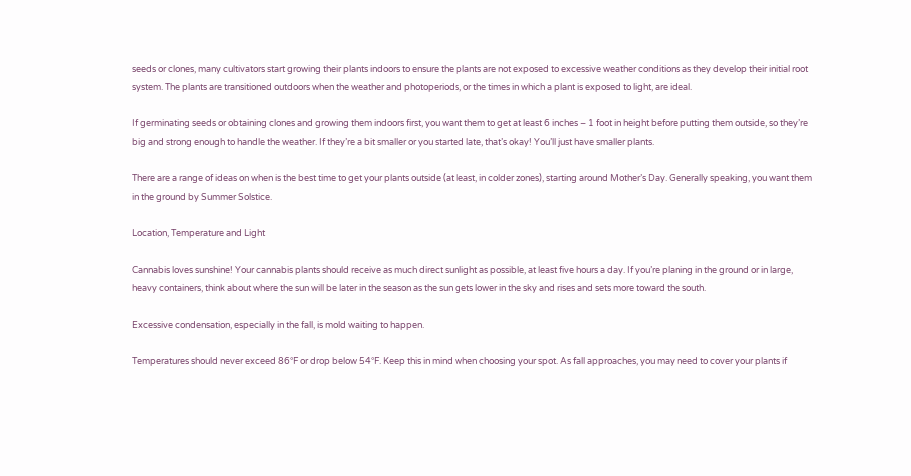seeds or clones, many cultivators start growing their plants indoors to ensure the plants are not exposed to excessive weather conditions as they develop their initial root system. The plants are transitioned outdoors when the weather and photoperiods, or the times in which a plant is exposed to light, are ideal.

If germinating seeds or obtaining clones and growing them indoors first, you want them to get at least 6 inches – 1 foot in height before putting them outside, so they’re big and strong enough to handle the weather. If they’re a bit smaller or you started late, that’s okay! You’ll just have smaller plants.

There are a range of ideas on when is the best time to get your plants outside (at least, in colder zones), starting around Mother’s Day. Generally speaking, you want them in the ground by Summer Solstice.

Location, Temperature and Light

Cannabis loves sunshine! Your cannabis plants should receive as much direct sunlight as possible, at least five hours a day. If you’re planing in the ground or in large, heavy containers, think about where the sun will be later in the season as the sun gets lower in the sky and rises and sets more toward the south.

Excessive condensation, especially in the fall, is mold waiting to happen.

Temperatures should never exceed 86°F or drop below 54°F. Keep this in mind when choosing your spot. As fall approaches, you may need to cover your plants if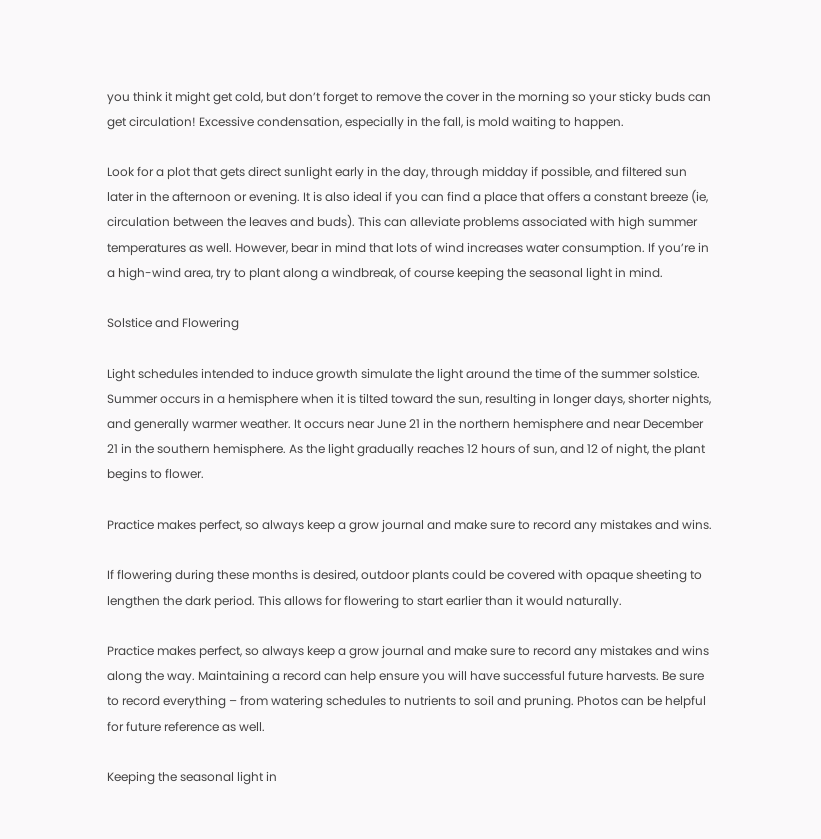you think it might get cold, but don’t forget to remove the cover in the morning so your sticky buds can get circulation! Excessive condensation, especially in the fall, is mold waiting to happen.

Look for a plot that gets direct sunlight early in the day, through midday if possible, and filtered sun later in the afternoon or evening. It is also ideal if you can find a place that offers a constant breeze (ie, circulation between the leaves and buds). This can alleviate problems associated with high summer temperatures as well. However, bear in mind that lots of wind increases water consumption. If you’re in a high-wind area, try to plant along a windbreak, of course keeping the seasonal light in mind.

Solstice and Flowering

Light schedules intended to induce growth simulate the light around the time of the summer solstice. Summer occurs in a hemisphere when it is tilted toward the sun, resulting in longer days, shorter nights, and generally warmer weather. It occurs near June 21 in the northern hemisphere and near December 21 in the southern hemisphere. As the light gradually reaches 12 hours of sun, and 12 of night, the plant begins to flower.

Practice makes perfect, so always keep a grow journal and make sure to record any mistakes and wins.

If flowering during these months is desired, outdoor plants could be covered with opaque sheeting to lengthen the dark period. This allows for flowering to start earlier than it would naturally.

Practice makes perfect, so always keep a grow journal and make sure to record any mistakes and wins along the way. Maintaining a record can help ensure you will have successful future harvests. Be sure to record everything – from watering schedules to nutrients to soil and pruning. Photos can be helpful for future reference as well.

Keeping the seasonal light in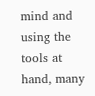mind and using the tools at hand, many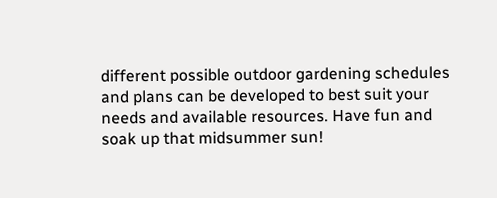different possible outdoor gardening schedules and plans can be developed to best suit your needs and available resources. Have fun and soak up that midsummer sun!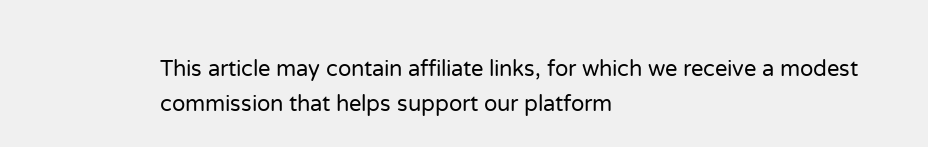This article may contain affiliate links, for which we receive a modest commission that helps support our platform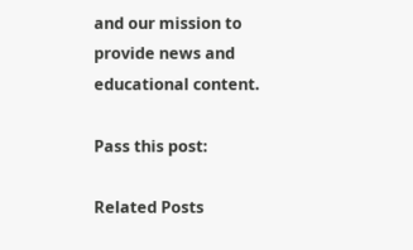and our mission to provide news and educational content.

Pass this post:

Related Posts